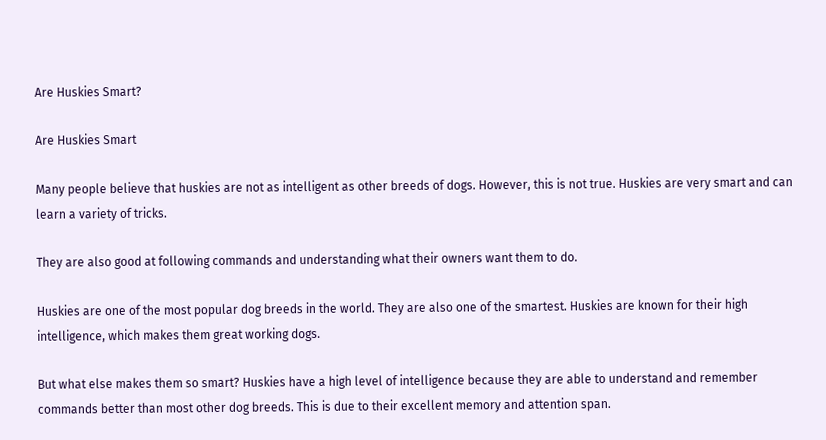Are Huskies Smart?

Are Huskies Smart

Many people believe that huskies are not as intelligent as other breeds of dogs. However, this is not true. Huskies are very smart and can learn a variety of tricks.

They are also good at following commands and understanding what their owners want them to do.

Huskies are one of the most popular dog breeds in the world. They are also one of the smartest. Huskies are known for their high intelligence, which makes them great working dogs.

But what else makes them so smart? Huskies have a high level of intelligence because they are able to understand and remember commands better than most other dog breeds. This is due to their excellent memory and attention span.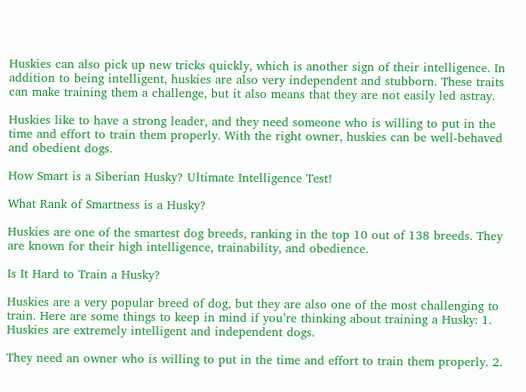Huskies can also pick up new tricks quickly, which is another sign of their intelligence. In addition to being intelligent, huskies are also very independent and stubborn. These traits can make training them a challenge, but it also means that they are not easily led astray.

Huskies like to have a strong leader, and they need someone who is willing to put in the time and effort to train them properly. With the right owner, huskies can be well-behaved and obedient dogs.

How Smart is a Siberian Husky? Ultimate Intelligence Test!

What Rank of Smartness is a Husky?

Huskies are one of the smartest dog breeds, ranking in the top 10 out of 138 breeds. They are known for their high intelligence, trainability, and obedience.

Is It Hard to Train a Husky?

Huskies are a very popular breed of dog, but they are also one of the most challenging to train. Here are some things to keep in mind if you’re thinking about training a Husky: 1. Huskies are extremely intelligent and independent dogs.

They need an owner who is willing to put in the time and effort to train them properly. 2.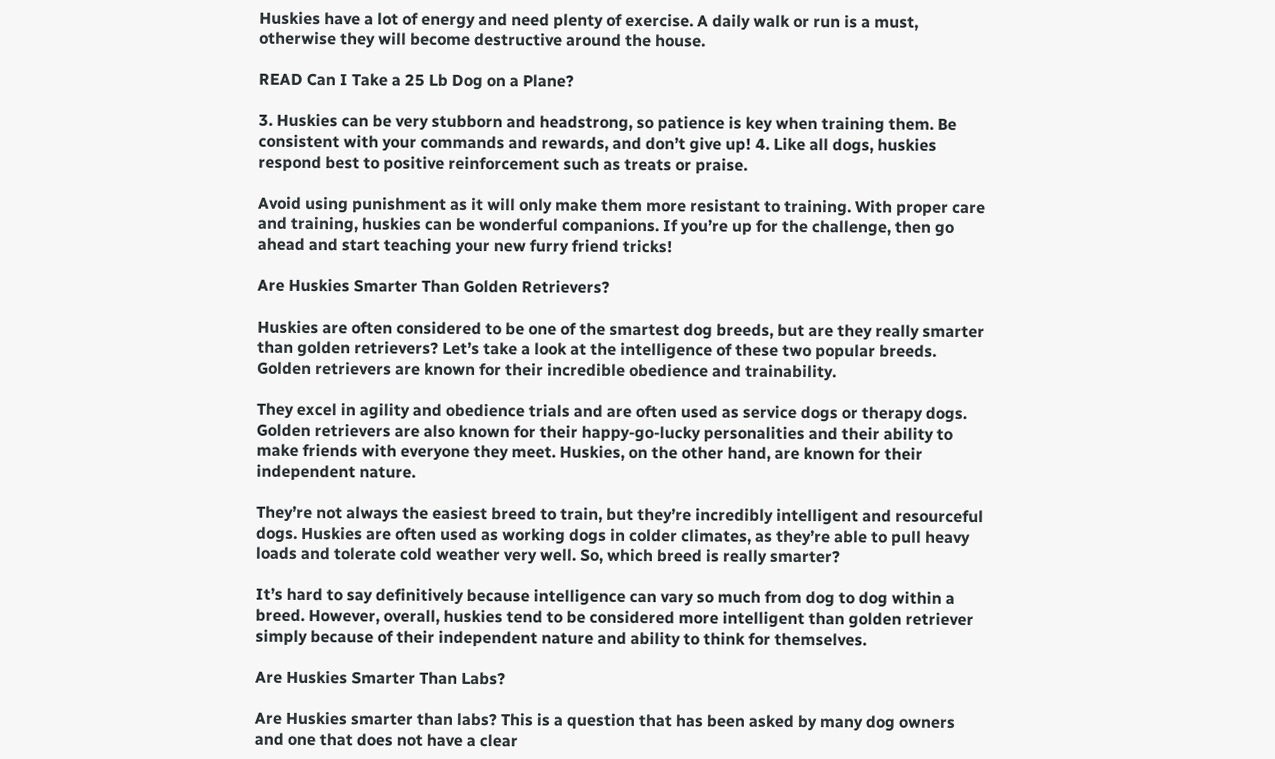Huskies have a lot of energy and need plenty of exercise. A daily walk or run is a must, otherwise they will become destructive around the house.

READ Can I Take a 25 Lb Dog on a Plane?

3. Huskies can be very stubborn and headstrong, so patience is key when training them. Be consistent with your commands and rewards, and don’t give up! 4. Like all dogs, huskies respond best to positive reinforcement such as treats or praise.

Avoid using punishment as it will only make them more resistant to training. With proper care and training, huskies can be wonderful companions. If you’re up for the challenge, then go ahead and start teaching your new furry friend tricks!

Are Huskies Smarter Than Golden Retrievers?

Huskies are often considered to be one of the smartest dog breeds, but are they really smarter than golden retrievers? Let’s take a look at the intelligence of these two popular breeds. Golden retrievers are known for their incredible obedience and trainability.

They excel in agility and obedience trials and are often used as service dogs or therapy dogs. Golden retrievers are also known for their happy-go-lucky personalities and their ability to make friends with everyone they meet. Huskies, on the other hand, are known for their independent nature.

They’re not always the easiest breed to train, but they’re incredibly intelligent and resourceful dogs. Huskies are often used as working dogs in colder climates, as they’re able to pull heavy loads and tolerate cold weather very well. So, which breed is really smarter?

It’s hard to say definitively because intelligence can vary so much from dog to dog within a breed. However, overall, huskies tend to be considered more intelligent than golden retriever simply because of their independent nature and ability to think for themselves.

Are Huskies Smarter Than Labs?

Are Huskies smarter than labs? This is a question that has been asked by many dog owners and one that does not have a clear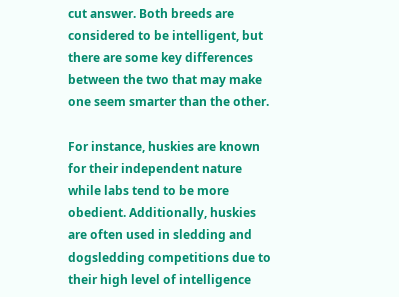cut answer. Both breeds are considered to be intelligent, but there are some key differences between the two that may make one seem smarter than the other.

For instance, huskies are known for their independent nature while labs tend to be more obedient. Additionally, huskies are often used in sledding and dogsledding competitions due to their high level of intelligence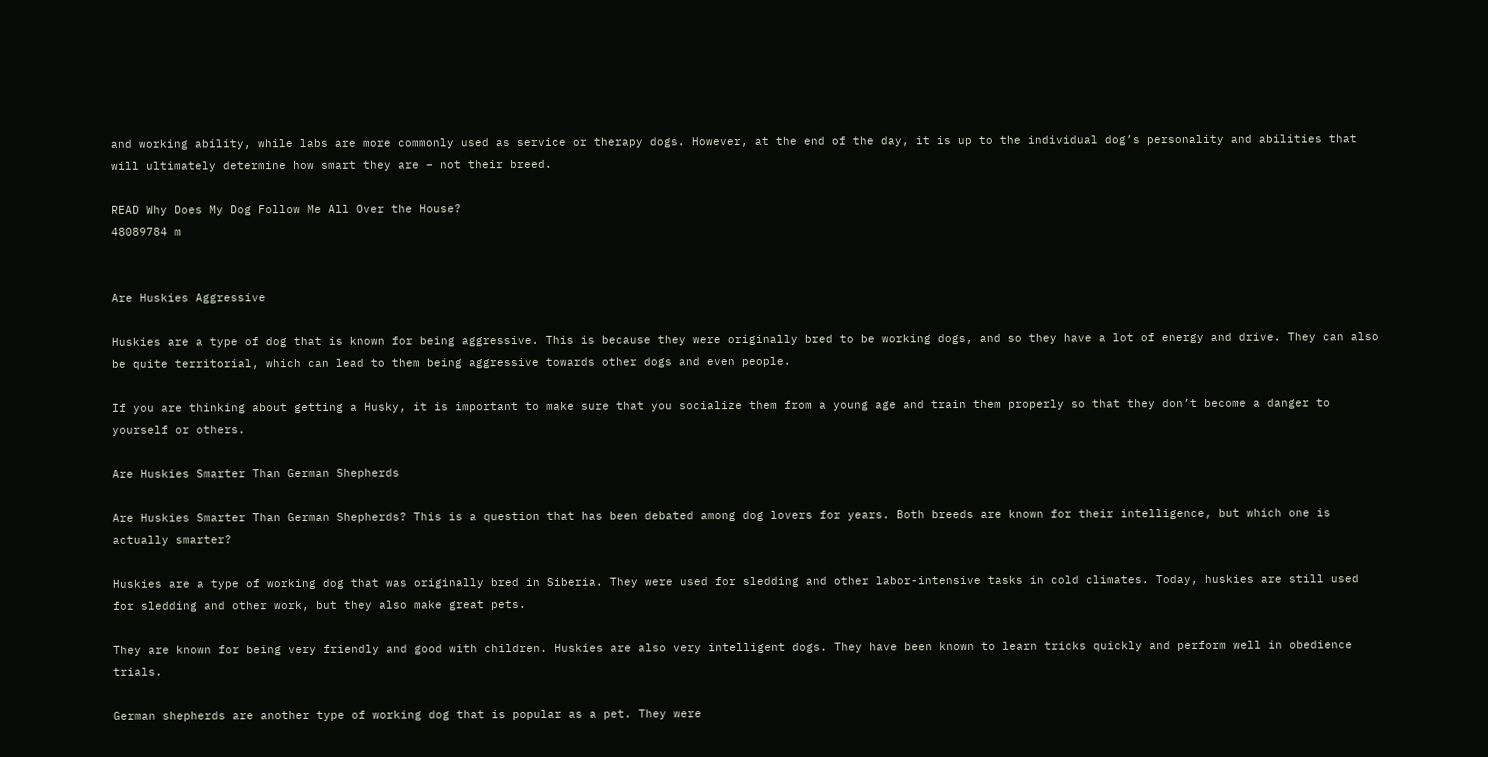and working ability, while labs are more commonly used as service or therapy dogs. However, at the end of the day, it is up to the individual dog’s personality and abilities that will ultimately determine how smart they are – not their breed.

READ Why Does My Dog Follow Me All Over the House?
48089784 m


Are Huskies Aggressive

Huskies are a type of dog that is known for being aggressive. This is because they were originally bred to be working dogs, and so they have a lot of energy and drive. They can also be quite territorial, which can lead to them being aggressive towards other dogs and even people.

If you are thinking about getting a Husky, it is important to make sure that you socialize them from a young age and train them properly so that they don’t become a danger to yourself or others.

Are Huskies Smarter Than German Shepherds

Are Huskies Smarter Than German Shepherds? This is a question that has been debated among dog lovers for years. Both breeds are known for their intelligence, but which one is actually smarter?

Huskies are a type of working dog that was originally bred in Siberia. They were used for sledding and other labor-intensive tasks in cold climates. Today, huskies are still used for sledding and other work, but they also make great pets.

They are known for being very friendly and good with children. Huskies are also very intelligent dogs. They have been known to learn tricks quickly and perform well in obedience trials.

German shepherds are another type of working dog that is popular as a pet. They were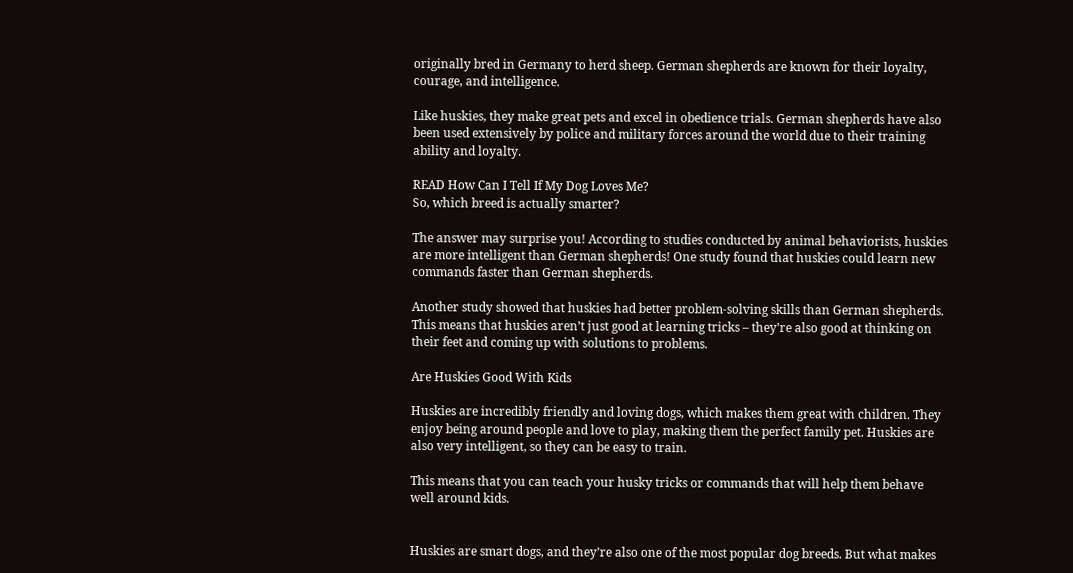originally bred in Germany to herd sheep. German shepherds are known for their loyalty, courage, and intelligence.

Like huskies, they make great pets and excel in obedience trials. German shepherds have also been used extensively by police and military forces around the world due to their training ability and loyalty.

READ How Can I Tell If My Dog Loves Me?
So, which breed is actually smarter?

The answer may surprise you! According to studies conducted by animal behaviorists, huskies are more intelligent than German shepherds! One study found that huskies could learn new commands faster than German shepherds.

Another study showed that huskies had better problem-solving skills than German shepherds. This means that huskies aren’t just good at learning tricks – they’re also good at thinking on their feet and coming up with solutions to problems.

Are Huskies Good With Kids

Huskies are incredibly friendly and loving dogs, which makes them great with children. They enjoy being around people and love to play, making them the perfect family pet. Huskies are also very intelligent, so they can be easy to train.

This means that you can teach your husky tricks or commands that will help them behave well around kids.


Huskies are smart dogs, and they’re also one of the most popular dog breeds. But what makes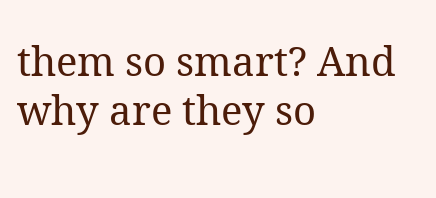them so smart? And why are they so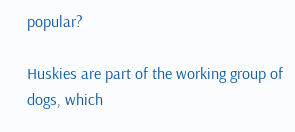popular?

Huskies are part of the working group of dogs, which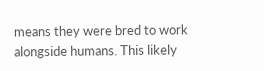means they were bred to work alongside humans. This likely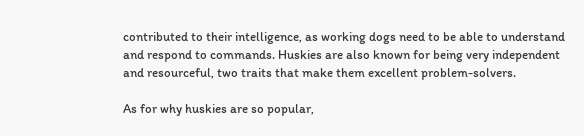contributed to their intelligence, as working dogs need to be able to understand and respond to commands. Huskies are also known for being very independent and resourceful, two traits that make them excellent problem-solvers.

As for why huskies are so popular,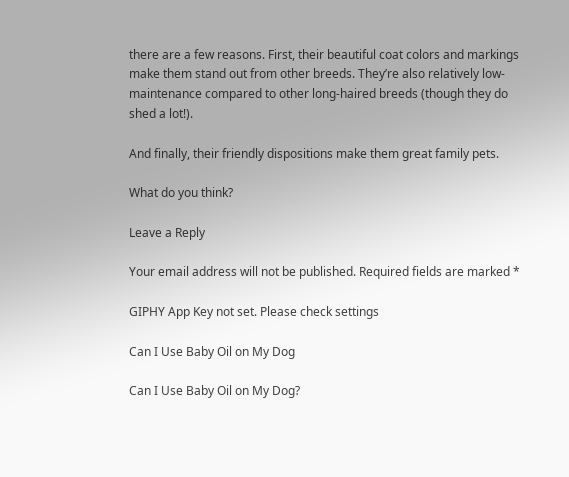there are a few reasons. First, their beautiful coat colors and markings make them stand out from other breeds. They’re also relatively low-maintenance compared to other long-haired breeds (though they do shed a lot!).

And finally, their friendly dispositions make them great family pets.

What do you think?

Leave a Reply

Your email address will not be published. Required fields are marked *

GIPHY App Key not set. Please check settings

Can I Use Baby Oil on My Dog

Can I Use Baby Oil on My Dog?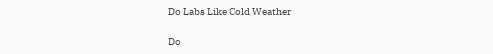Do Labs Like Cold Weather

Do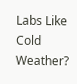Labs Like Cold Weather?